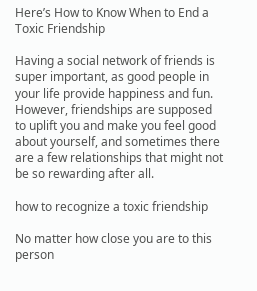Here’s How to Know When to End a Toxic Friendship

Having a social network of friends is super important, as good people in your life provide happiness and fun. However, friendships are supposed to uplift you and make you feel good about yourself, and sometimes there are a few relationships that might not be so rewarding after all.

how to recognize a toxic friendship

No matter how close you are to this person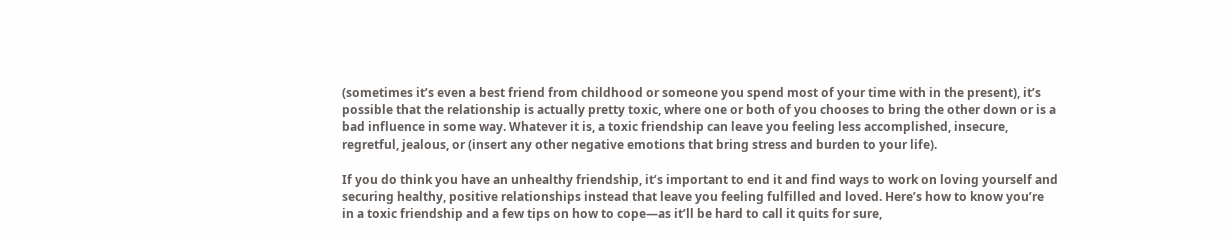(sometimes it’s even a best friend from childhood or someone you spend most of your time with in the present), it’s possible that the relationship is actually pretty toxic, where one or both of you chooses to bring the other down or is a bad influence in some way. Whatever it is, a toxic friendship can leave you feeling less accomplished, insecure, regretful, jealous, or (insert any other negative emotions that bring stress and burden to your life).

If you do think you have an unhealthy friendship, it’s important to end it and find ways to work on loving yourself and securing healthy, positive relationships instead that leave you feeling fulfilled and loved. Here’s how to know you’re in a toxic friendship and a few tips on how to cope—as it’ll be hard to call it quits for sure,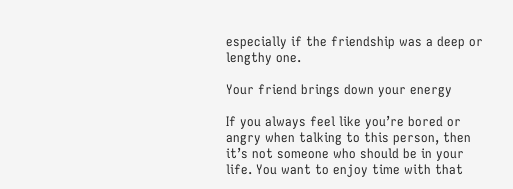especially if the friendship was a deep or lengthy one.

Your friend brings down your energy

If you always feel like you’re bored or angry when talking to this person, then it’s not someone who should be in your life. You want to enjoy time with that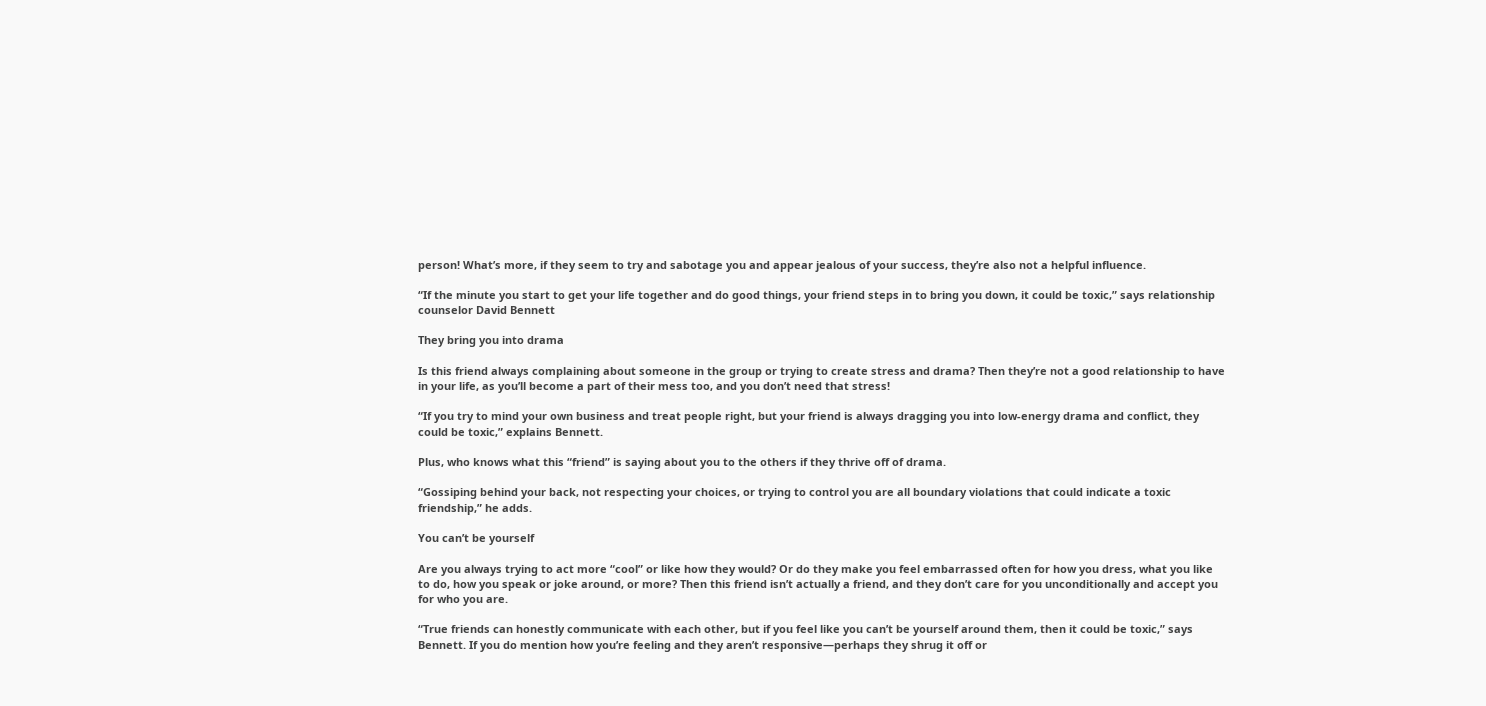person! What’s more, if they seem to try and sabotage you and appear jealous of your success, they’re also not a helpful influence.

“If the minute you start to get your life together and do good things, your friend steps in to bring you down, it could be toxic,” says relationship counselor David Bennett

They bring you into drama

Is this friend always complaining about someone in the group or trying to create stress and drama? Then they’re not a good relationship to have in your life, as you’ll become a part of their mess too, and you don’t need that stress!

“If you try to mind your own business and treat people right, but your friend is always dragging you into low-energy drama and conflict, they could be toxic,” explains Bennett.

Plus, who knows what this “friend” is saying about you to the others if they thrive off of drama.

“Gossiping behind your back, not respecting your choices, or trying to control you are all boundary violations that could indicate a toxic friendship,” he adds.

You can’t be yourself

Are you always trying to act more “cool” or like how they would? Or do they make you feel embarrassed often for how you dress, what you like to do, how you speak or joke around, or more? Then this friend isn’t actually a friend, and they don’t care for you unconditionally and accept you for who you are.

“True friends can honestly communicate with each other, but if you feel like you can’t be yourself around them, then it could be toxic,” says Bennett. If you do mention how you’re feeling and they aren’t responsive—perhaps they shrug it off or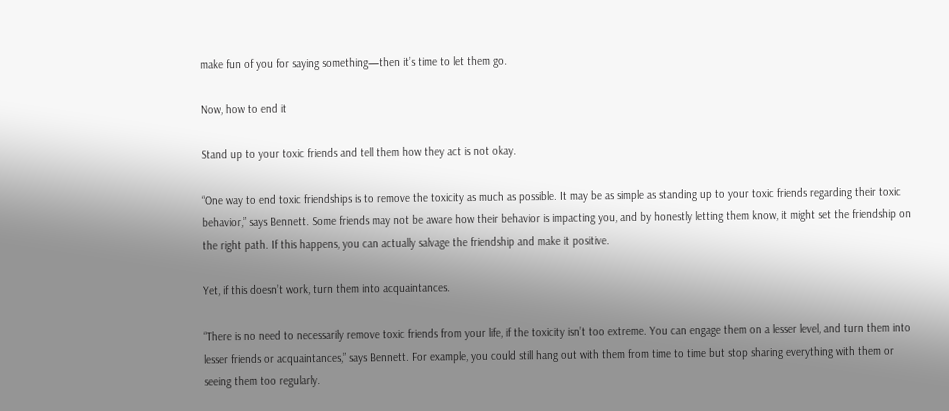make fun of you for saying something—then it’s time to let them go.

Now, how to end it

Stand up to your toxic friends and tell them how they act is not okay.

“One way to end toxic friendships is to remove the toxicity as much as possible. It may be as simple as standing up to your toxic friends regarding their toxic behavior,” says Bennett. Some friends may not be aware how their behavior is impacting you, and by honestly letting them know, it might set the friendship on the right path. If this happens, you can actually salvage the friendship and make it positive.

Yet, if this doesn’t work, turn them into acquaintances.

“There is no need to necessarily remove toxic friends from your life, if the toxicity isn’t too extreme. You can engage them on a lesser level, and turn them into lesser friends or acquaintances,” says Bennett. For example, you could still hang out with them from time to time but stop sharing everything with them or seeing them too regularly.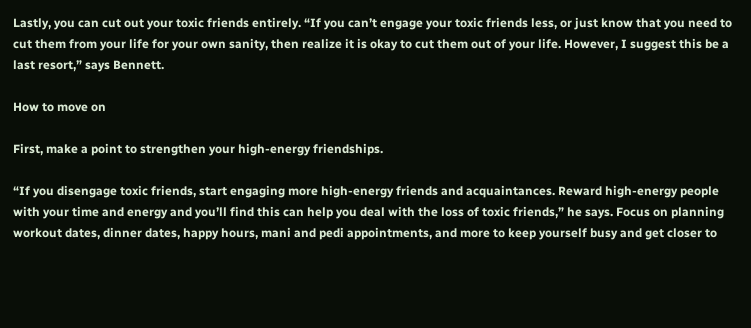Lastly, you can cut out your toxic friends entirely. “If you can’t engage your toxic friends less, or just know that you need to cut them from your life for your own sanity, then realize it is okay to cut them out of your life. However, I suggest this be a last resort,” says Bennett.

How to move on

First, make a point to strengthen your high-energy friendships.

“If you disengage toxic friends, start engaging more high-energy friends and acquaintances. Reward high-energy people with your time and energy and you’ll find this can help you deal with the loss of toxic friends,” he says. Focus on planning workout dates, dinner dates, happy hours, mani and pedi appointments, and more to keep yourself busy and get closer to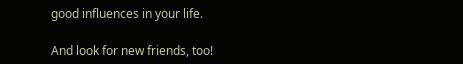good influences in your life.

And look for new friends, too!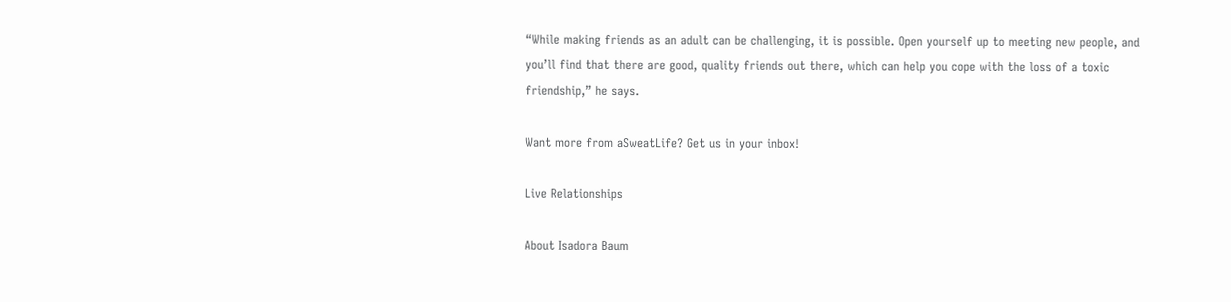“While making friends as an adult can be challenging, it is possible. Open yourself up to meeting new people, and you’ll find that there are good, quality friends out there, which can help you cope with the loss of a toxic friendship,” he says.

Want more from aSweatLife? Get us in your inbox!

Live Relationships

About Isadora Baum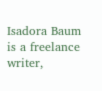Isadora Baum is a freelance writer,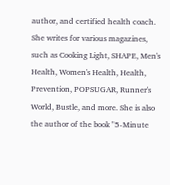author, and certified health coach. She writes for various magazines, such as Cooking Light, SHAPE, Men's Health, Women's Health, Health, Prevention, POPSUGAR, Runner's World, Bustle, and more. She is also the author of the book "5-Minute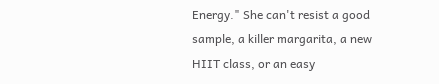Energy." She can't resist a good sample, a killer margarita, a new HIIT class, or an easy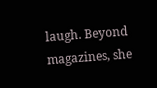laugh. Beyond magazines, she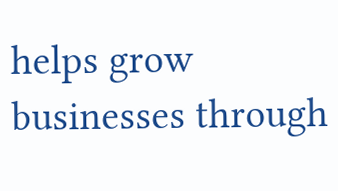helps grow businesses through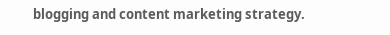blogging and content marketing strategy.